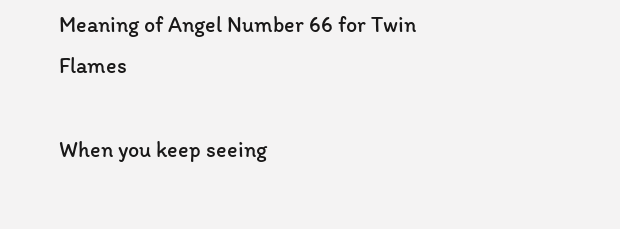Meaning of Angel Number 66 for Twin Flames

When you keep seeing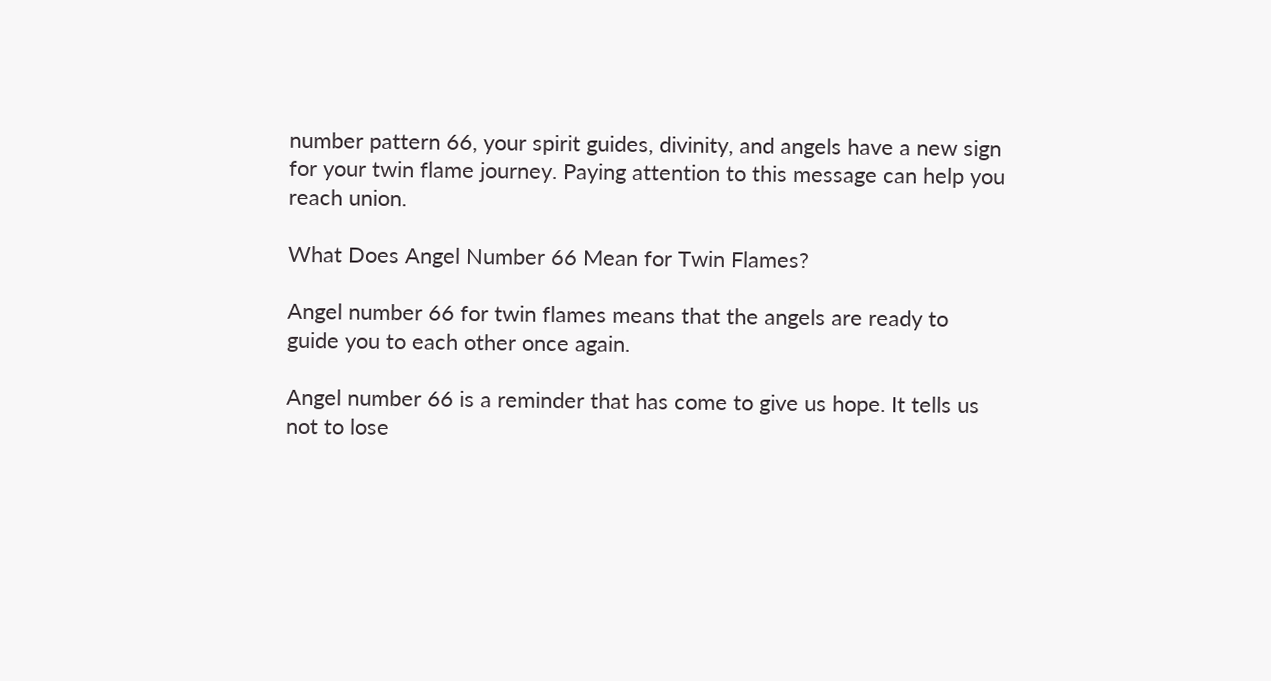number pattern 66, your spirit guides, divinity, and angels have a new sign for your twin flame journey. Paying attention to this message can help you reach union.

What Does Angel Number 66 Mean for Twin Flames?

Angel number 66 for twin flames means that the angels are ready to guide you to each other once again.

Angel number 66 is a reminder that has come to give us hope. It tells us not to lose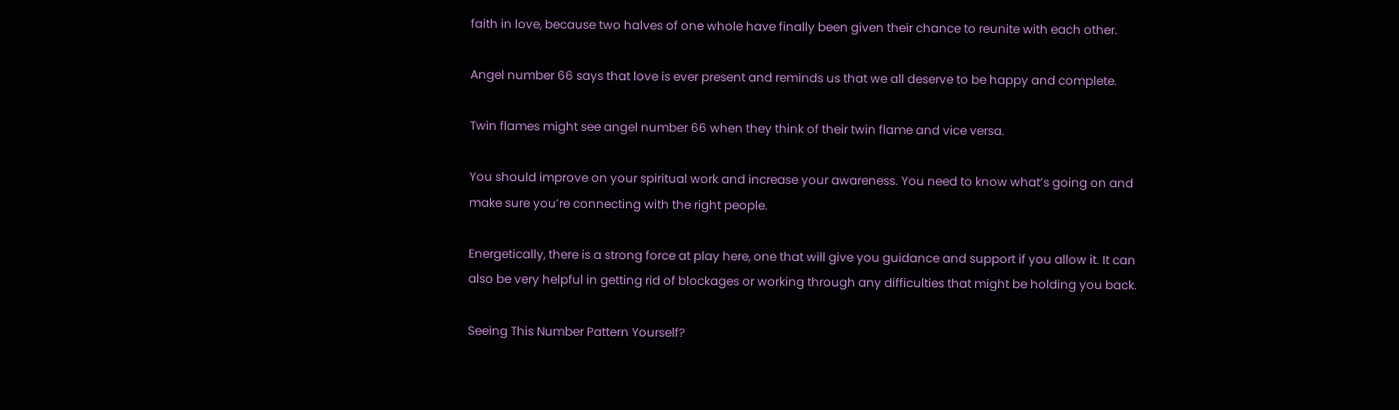faith in love, because two halves of one whole have finally been given their chance to reunite with each other.

Angel number 66 says that love is ever present and reminds us that we all deserve to be happy and complete.

Twin flames might see angel number 66 when they think of their twin flame and vice versa.

You should improve on your spiritual work and increase your awareness. You need to know what’s going on and make sure you’re connecting with the right people.

Energetically, there is a strong force at play here, one that will give you guidance and support if you allow it. It can also be very helpful in getting rid of blockages or working through any difficulties that might be holding you back.

Seeing This Number Pattern Yourself?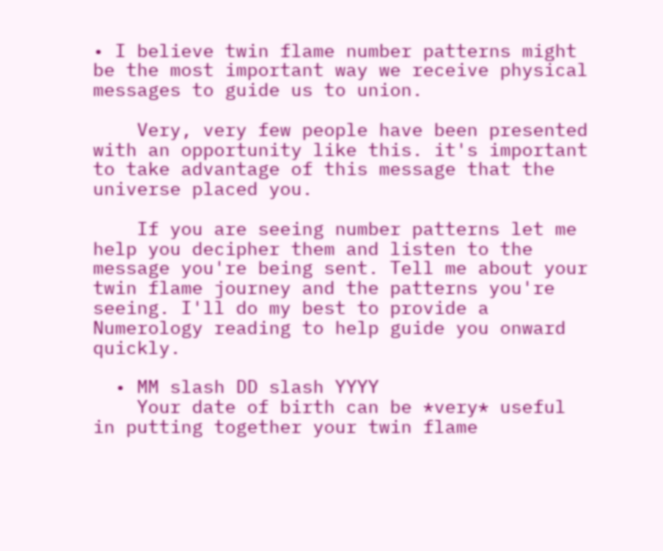• I believe twin flame number patterns might be the most important way we receive physical messages to guide us to union.

    Very, very few people have been presented with an opportunity like this. it's important to take advantage of this message that the universe placed you.

    If you are seeing number patterns let me help you decipher them and listen to the message you're being sent. Tell me about your twin flame journey and the patterns you're seeing. I'll do my best to provide a Numerology reading to help guide you onward quickly.

  • MM slash DD slash YYYY
    Your date of birth can be *very* useful in putting together your twin flame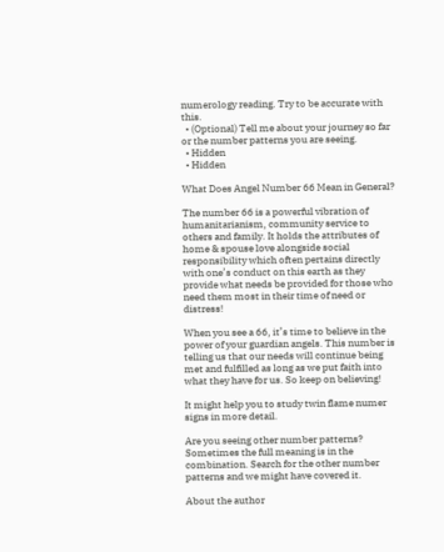numerology reading. Try to be accurate with this.
  • (Optional) Tell me about your journey so far or the number patterns you are seeing.
  • Hidden
  • Hidden

What Does Angel Number 66 Mean in General?

The number 66 is a powerful vibration of humanitarianism, community service to others and family. It holds the attributes of home & spouse love alongside social responsibility which often pertains directly with one’s conduct on this earth as they provide what needs be provided for those who need them most in their time of need or distress!

When you see a 66, it’s time to believe in the power of your guardian angels. This number is telling us that our needs will continue being met and fulfilled as long as we put faith into what they have for us. So keep on believing!

It might help you to study twin flame numer signs in more detail.

Are you seeing other number patterns? Sometimes the full meaning is in the combination. Search for the other number patterns and we might have covered it.

About the author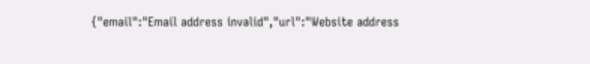{"email":"Email address invalid","url":"Website address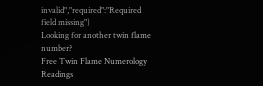invalid","required":"Required field missing"}
Looking for another twin flame number?
Free Twin Flame Numerology Readings